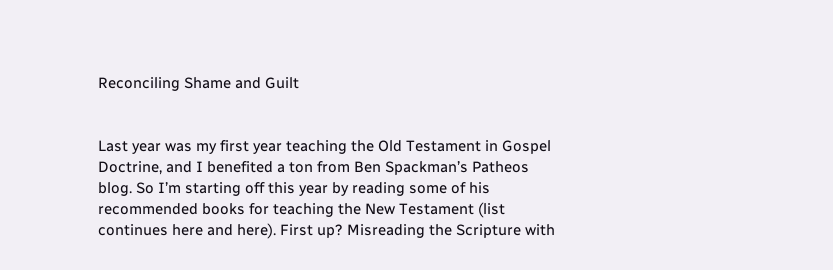Reconciling Shame and Guilt


Last year was my first year teaching the Old Testament in Gospel Doctrine, and I benefited a ton from Ben Spackman’s Patheos blog. So I’m starting off this year by reading some of his recommended books for teaching the New Testament (list continues here and here). First up? Misreading the Scripture with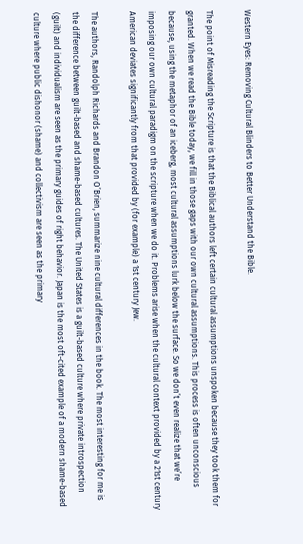Western Eyes: Removing Cultural Blinders to Better Understand the Bible.

The point of Misreading the Scripture is that the Biblical authors left certain cultural assumptions unspoken because they took them for granted. When we read the Bible today, we fill in those gaps with our own cultural assumptions. This process is often unconscious because, using the metaphor of an iceberg, most cultural assumptions lurk below the surface. So we don’t even realize that we’re imposing our own cultural paradigm on the scripture when we do it. Problems arise when the cultural context provided by a 21st century American deviates significantly from that provided by (for example) a 1st century Jew.

The authors, Randolph Richards and Brandon O’Brien, summarize nine cultural differences in the book. The most interesting for me is the difference between guilt-based and shame-based cultures. The United States is a guilt-based culture where private introspection (guilt) and individualism are seen as the primary guides of right behavior. Japan is the most oft-cited example of a modern shame-based culture where public dishonor (shame) and collectivism are seen as the primary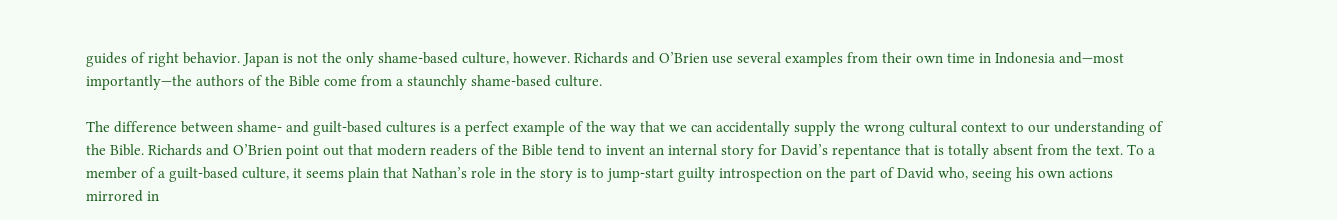guides of right behavior. Japan is not the only shame-based culture, however. Richards and O’Brien use several examples from their own time in Indonesia and—most importantly—the authors of the Bible come from a staunchly shame-based culture.

The difference between shame- and guilt-based cultures is a perfect example of the way that we can accidentally supply the wrong cultural context to our understanding of the Bible. Richards and O’Brien point out that modern readers of the Bible tend to invent an internal story for David’s repentance that is totally absent from the text. To a member of a guilt-based culture, it seems plain that Nathan’s role in the story is to jump-start guilty introspection on the part of David who, seeing his own actions mirrored in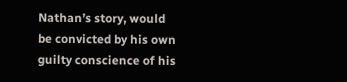Nathan’s story, would be convicted by his own guilty conscience of his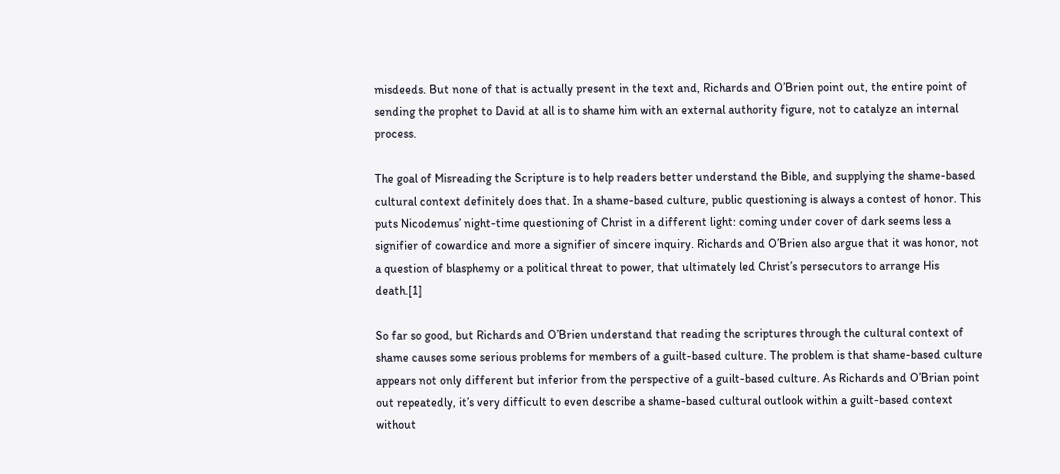misdeeds. But none of that is actually present in the text and, Richards and O’Brien point out, the entire point of sending the prophet to David at all is to shame him with an external authority figure, not to catalyze an internal process.

The goal of Misreading the Scripture is to help readers better understand the Bible, and supplying the shame-based cultural context definitely does that. In a shame-based culture, public questioning is always a contest of honor. This puts Nicodemus’ night-time questioning of Christ in a different light: coming under cover of dark seems less a signifier of cowardice and more a signifier of sincere inquiry. Richards and O’Brien also argue that it was honor, not a question of blasphemy or a political threat to power, that ultimately led Christ’s persecutors to arrange His death.[1]

So far so good, but Richards and O’Brien understand that reading the scriptures through the cultural context of shame causes some serious problems for members of a guilt-based culture. The problem is that shame-based culture appears not only different but inferior from the perspective of a guilt-based culture. As Richards and O’Brian point out repeatedly, it’s very difficult to even describe a shame-based cultural outlook within a guilt-based context without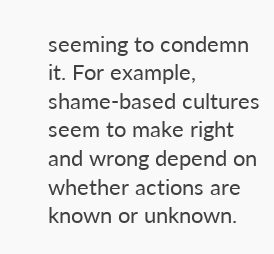seeming to condemn it. For example, shame-based cultures seem to make right and wrong depend on whether actions are known or unknown.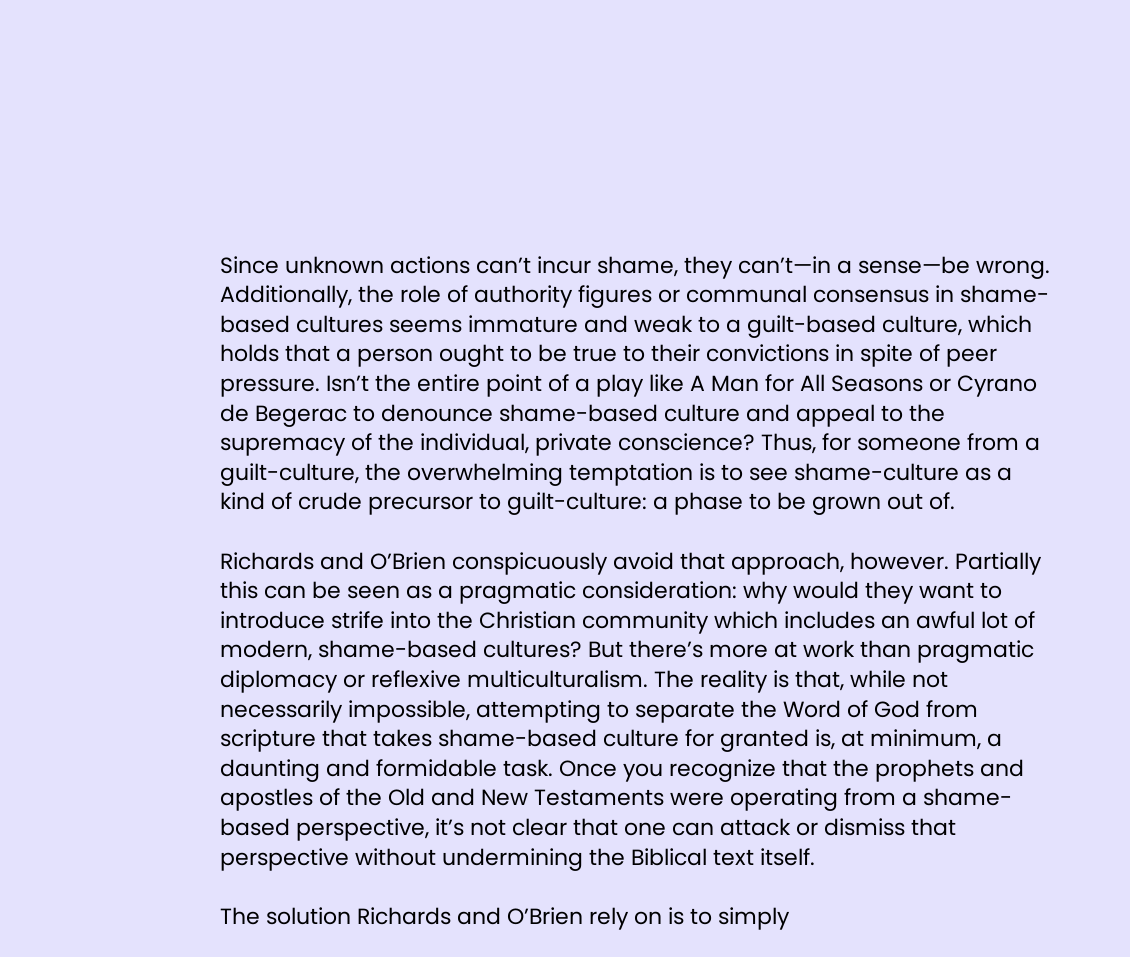Since unknown actions can’t incur shame, they can’t—in a sense—be wrong. Additionally, the role of authority figures or communal consensus in shame-based cultures seems immature and weak to a guilt-based culture, which holds that a person ought to be true to their convictions in spite of peer pressure. Isn’t the entire point of a play like A Man for All Seasons or Cyrano de Begerac to denounce shame-based culture and appeal to the supremacy of the individual, private conscience? Thus, for someone from a guilt-culture, the overwhelming temptation is to see shame-culture as a kind of crude precursor to guilt-culture: a phase to be grown out of.

Richards and O’Brien conspicuously avoid that approach, however. Partially this can be seen as a pragmatic consideration: why would they want to introduce strife into the Christian community which includes an awful lot of modern, shame-based cultures? But there’s more at work than pragmatic diplomacy or reflexive multiculturalism. The reality is that, while not necessarily impossible, attempting to separate the Word of God from scripture that takes shame-based culture for granted is, at minimum, a daunting and formidable task. Once you recognize that the prophets and apostles of the Old and New Testaments were operating from a shame-based perspective, it’s not clear that one can attack or dismiss that perspective without undermining the Biblical text itself.

The solution Richards and O’Brien rely on is to simply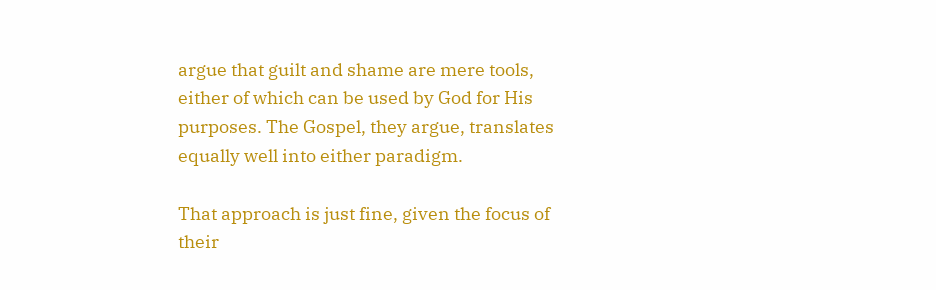argue that guilt and shame are mere tools, either of which can be used by God for His purposes. The Gospel, they argue, translates equally well into either paradigm.

That approach is just fine, given the focus of their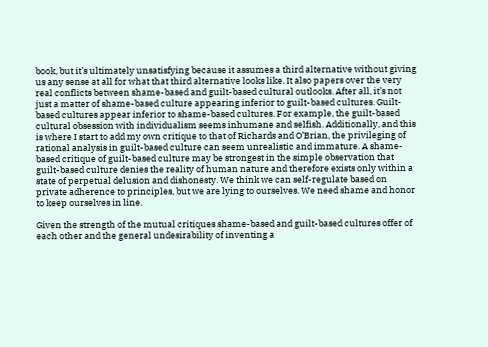book, but it’s ultimately unsatisfying because it assumes a third alternative without giving us any sense at all for what that third alternative looks like. It also papers over the very real conflicts between shame-based and guilt-based cultural outlooks. After all, it’s not just a matter of shame-based culture appearing inferior to guilt-based cultures. Guilt-based cultures appear inferior to shame-based cultures. For example, the guilt-based cultural obsession with individualism seems inhumane and selfish. Additionally, and this is where I start to add my own critique to that of Richards and O’Brian, the privileging of rational analysis in guilt-based culture can seem unrealistic and immature. A shame-based critique of guilt-based culture may be strongest in the simple observation that guilt-based culture denies the reality of human nature and therefore exists only within a state of perpetual delusion and dishonesty. We think we can self-regulate based on private adherence to principles, but we are lying to ourselves. We need shame and honor to keep ourselves in line.

Given the strength of the mutual critiques shame-based and guilt-based cultures offer of each other and the general undesirability of inventing a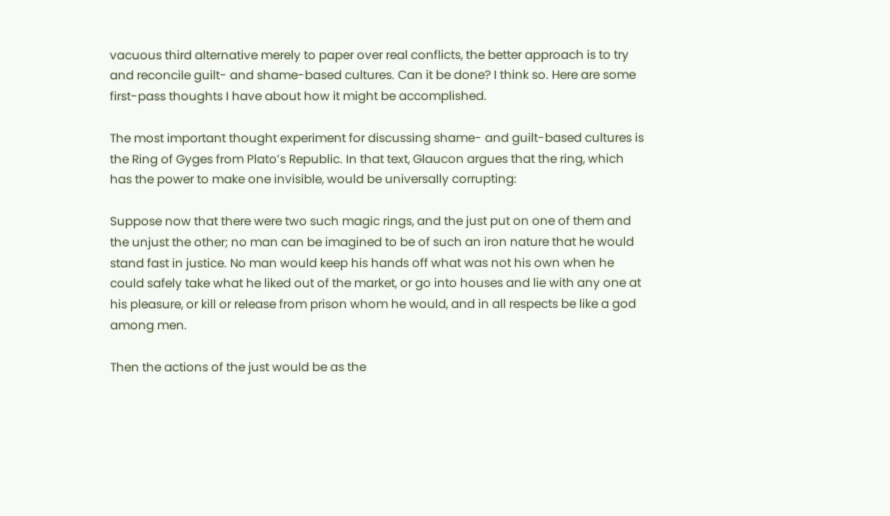vacuous third alternative merely to paper over real conflicts, the better approach is to try and reconcile guilt- and shame-based cultures. Can it be done? I think so. Here are some first-pass thoughts I have about how it might be accomplished.

The most important thought experiment for discussing shame- and guilt-based cultures is the Ring of Gyges from Plato’s Republic. In that text, Glaucon argues that the ring, which has the power to make one invisible, would be universally corrupting:

Suppose now that there were two such magic rings, and the just put on one of them and the unjust the other; no man can be imagined to be of such an iron nature that he would stand fast in justice. No man would keep his hands off what was not his own when he could safely take what he liked out of the market, or go into houses and lie with any one at his pleasure, or kill or release from prison whom he would, and in all respects be like a god among men.

Then the actions of the just would be as the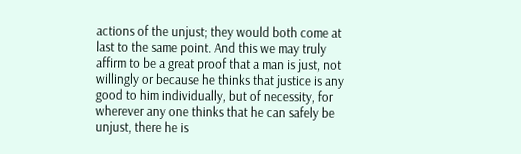actions of the unjust; they would both come at last to the same point. And this we may truly affirm to be a great proof that a man is just, not willingly or because he thinks that justice is any good to him individually, but of necessity, for wherever any one thinks that he can safely be unjust, there he is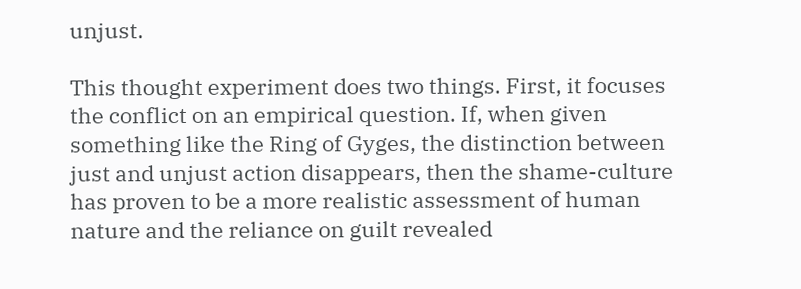unjust.

This thought experiment does two things. First, it focuses the conflict on an empirical question. If, when given something like the Ring of Gyges, the distinction between just and unjust action disappears, then the shame-culture has proven to be a more realistic assessment of human nature and the reliance on guilt revealed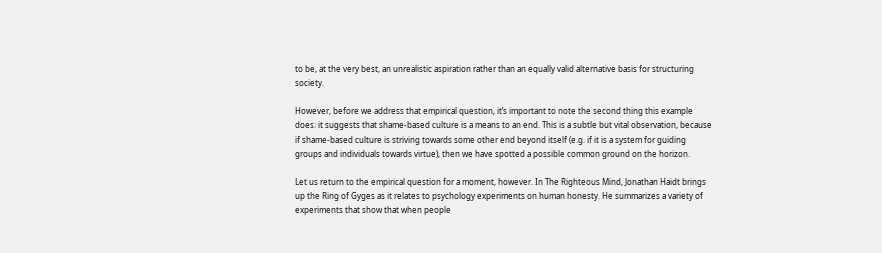to be, at the very best, an unrealistic aspiration rather than an equally valid alternative basis for structuring society.

However, before we address that empirical question, it’s important to note the second thing this example does: it suggests that shame-based culture is a means to an end. This is a subtle but vital observation, because if shame-based culture is striving towards some other end beyond itself (e.g. if it is a system for guiding groups and individuals towards virtue), then we have spotted a possible common ground on the horizon.

Let us return to the empirical question for a moment, however. In The Righteous Mind, Jonathan Haidt brings up the Ring of Gyges as it relates to psychology experiments on human honesty. He summarizes a variety of experiments that show that when people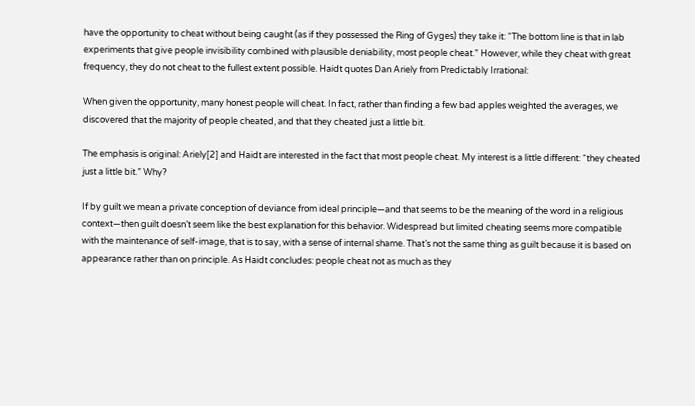have the opportunity to cheat without being caught (as if they possessed the Ring of Gyges) they take it: “The bottom line is that in lab experiments that give people invisibility combined with plausible deniability, most people cheat.” However, while they cheat with great frequency, they do not cheat to the fullest extent possible. Haidt quotes Dan Ariely from Predictably Irrational:

When given the opportunity, many honest people will cheat. In fact, rather than finding a few bad apples weighted the averages, we discovered that the majority of people cheated, and that they cheated just a little bit.

The emphasis is original: Ariely[2] and Haidt are interested in the fact that most people cheat. My interest is a little different: “they cheated just a little bit.” Why?

If by guilt we mean a private conception of deviance from ideal principle—and that seems to be the meaning of the word in a religious context—then guilt doesn’t seem like the best explanation for this behavior. Widespread but limited cheating seems more compatible with the maintenance of self-image, that is to say, with a sense of internal shame. That’s not the same thing as guilt because it is based on appearance rather than on principle. As Haidt concludes: people cheat not as much as they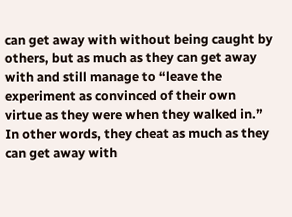can get away with without being caught by others, but as much as they can get away with and still manage to “leave the experiment as convinced of their own virtue as they were when they walked in.” In other words, they cheat as much as they can get away with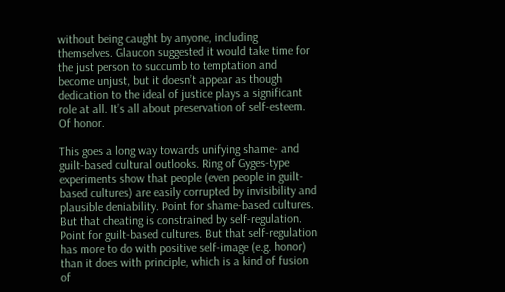without being caught by anyone, including themselves. Glaucon suggested it would take time for the just person to succumb to temptation and become unjust, but it doesn’t appear as though dedication to the ideal of justice plays a significant role at all. It’s all about preservation of self-esteem. Of honor.

This goes a long way towards unifying shame- and guilt-based cultural outlooks. Ring of Gyges-type experiments show that people (even people in guilt-based cultures) are easily corrupted by invisibility and plausible deniability. Point for shame-based cultures. But that cheating is constrained by self-regulation. Point for guilt-based cultures. But that self-regulation has more to do with positive self-image (e.g. honor) than it does with principle, which is a kind of fusion of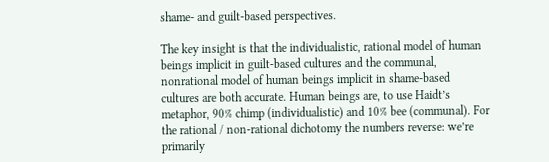shame- and guilt-based perspectives.

The key insight is that the individualistic, rational model of human beings implicit in guilt-based cultures and the communal, nonrational model of human beings implicit in shame-based cultures are both accurate. Human beings are, to use Haidt’s metaphor, 90% chimp (individualistic) and 10% bee (communal). For the rational / non-rational dichotomy the numbers reverse: we’re primarily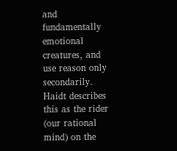and fundamentally emotional creatures, and use reason only secondarily. Haidt describes this as the rider (our rational mind) on the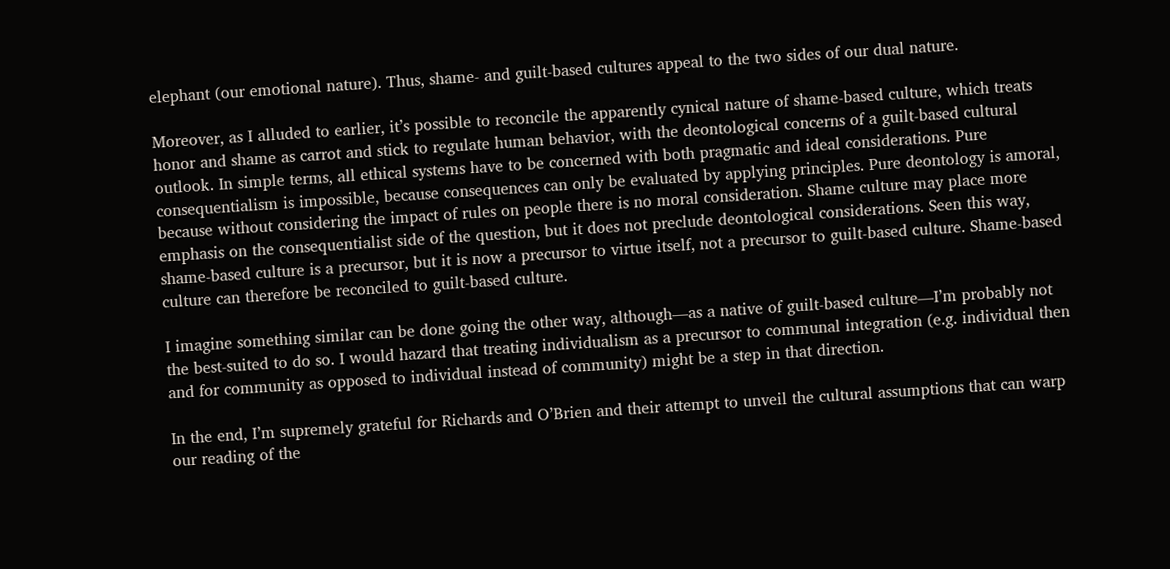elephant (our emotional nature). Thus, shame- and guilt-based cultures appeal to the two sides of our dual nature.

Moreover, as I alluded to earlier, it’s possible to reconcile the apparently cynical nature of shame-based culture, which treats honor and shame as carrot and stick to regulate human behavior, with the deontological concerns of a guilt-based cultural outlook. In simple terms, all ethical systems have to be concerned with both pragmatic and ideal considerations. Pure consequentialism is impossible, because consequences can only be evaluated by applying principles. Pure deontology is amoral, because without considering the impact of rules on people there is no moral consideration. Shame culture may place more emphasis on the consequentialist side of the question, but it does not preclude deontological considerations. Seen this way, shame-based culture is a precursor, but it is now a precursor to virtue itself, not a precursor to guilt-based culture. Shame-based culture can therefore be reconciled to guilt-based culture.

I imagine something similar can be done going the other way, although—as a native of guilt-based culture—I’m probably not the best-suited to do so. I would hazard that treating individualism as a precursor to communal integration (e.g. individual then and for community as opposed to individual instead of community) might be a step in that direction.

In the end, I’m supremely grateful for Richards and O’Brien and their attempt to unveil the cultural assumptions that can warp our reading of the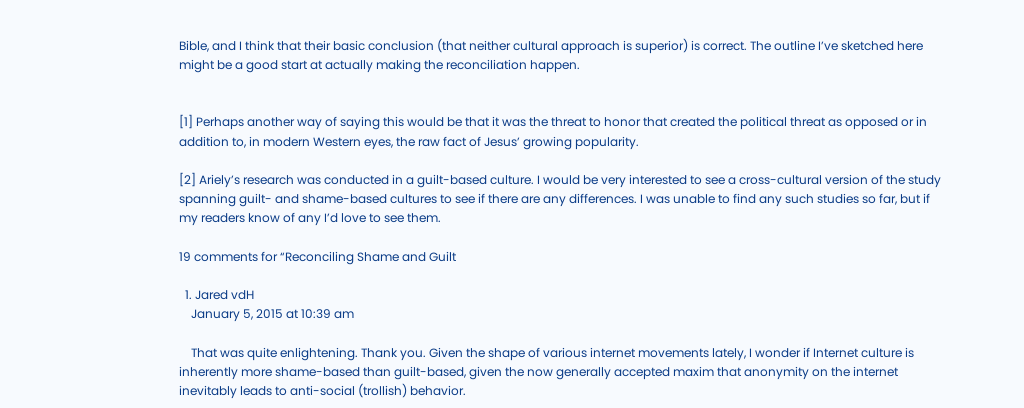Bible, and I think that their basic conclusion (that neither cultural approach is superior) is correct. The outline I’ve sketched here might be a good start at actually making the reconciliation happen.


[1] Perhaps another way of saying this would be that it was the threat to honor that created the political threat as opposed or in addition to, in modern Western eyes, the raw fact of Jesus’ growing popularity.

[2] Ariely’s research was conducted in a guilt-based culture. I would be very interested to see a cross-cultural version of the study spanning guilt- and shame-based cultures to see if there are any differences. I was unable to find any such studies so far, but if my readers know of any I’d love to see them.

19 comments for “Reconciling Shame and Guilt

  1. Jared vdH
    January 5, 2015 at 10:39 am

    That was quite enlightening. Thank you. Given the shape of various internet movements lately, I wonder if Internet culture is inherently more shame-based than guilt-based, given the now generally accepted maxim that anonymity on the internet inevitably leads to anti-social (trollish) behavior.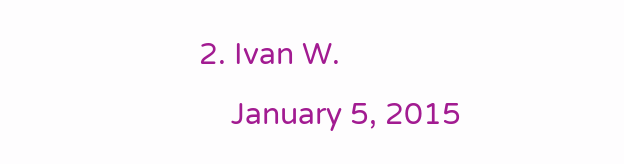2. Ivan W.
    January 5, 2015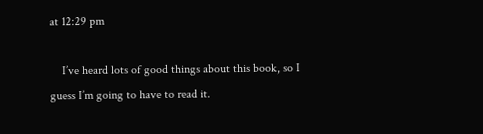at 12:29 pm

    I’ve heard lots of good things about this book, so I guess I’m going to have to read it.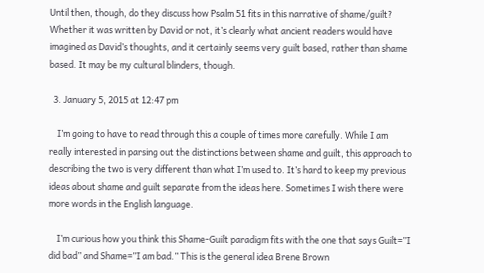Until then, though, do they discuss how Psalm 51 fits in this narrative of shame/guilt? Whether it was written by David or not, it’s clearly what ancient readers would have imagined as David’s thoughts, and it certainly seems very guilt based, rather than shame based. It may be my cultural blinders, though.

  3. January 5, 2015 at 12:47 pm

    I’m going to have to read through this a couple of times more carefully. While I am really interested in parsing out the distinctions between shame and guilt, this approach to describing the two is very different than what I’m used to. It’s hard to keep my previous ideas about shame and guilt separate from the ideas here. Sometimes I wish there were more words in the English language.

    I’m curious how you think this Shame-Guilt paradigm fits with the one that says Guilt=”I did bad” and Shame=”I am bad.” This is the general idea Brene Brown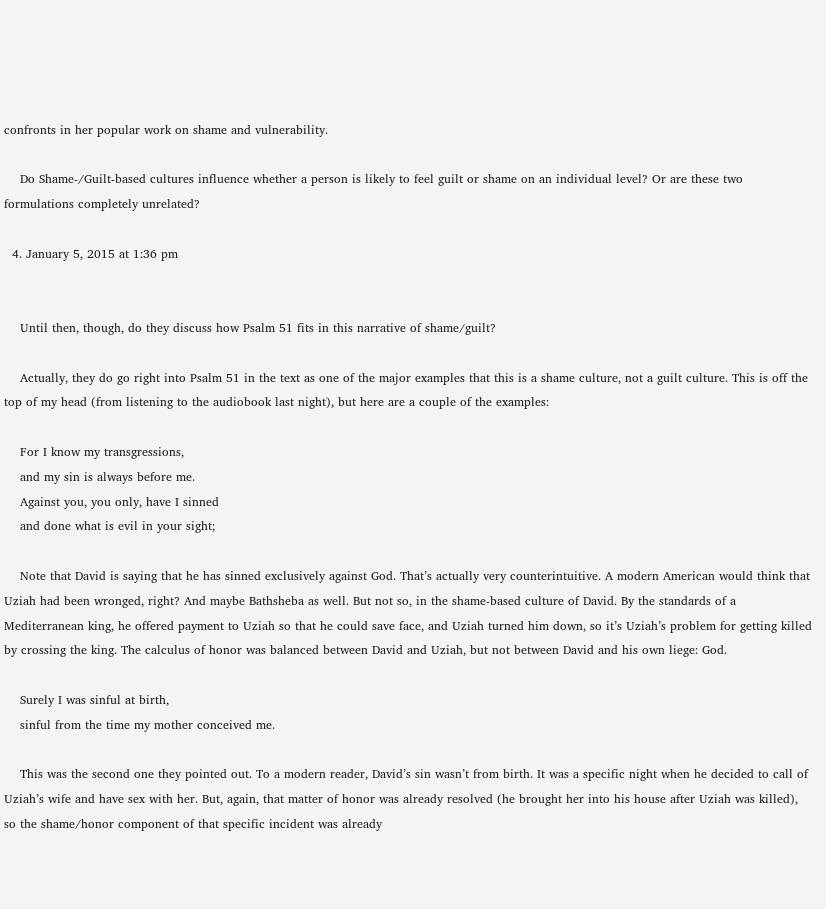confronts in her popular work on shame and vulnerability.

    Do Shame-/Guilt-based cultures influence whether a person is likely to feel guilt or shame on an individual level? Or are these two formulations completely unrelated?

  4. January 5, 2015 at 1:36 pm


    Until then, though, do they discuss how Psalm 51 fits in this narrative of shame/guilt?

    Actually, they do go right into Psalm 51 in the text as one of the major examples that this is a shame culture, not a guilt culture. This is off the top of my head (from listening to the audiobook last night), but here are a couple of the examples:

    For I know my transgressions,
    and my sin is always before me.
    Against you, you only, have I sinned
    and done what is evil in your sight;

    Note that David is saying that he has sinned exclusively against God. That’s actually very counterintuitive. A modern American would think that Uziah had been wronged, right? And maybe Bathsheba as well. But not so, in the shame-based culture of David. By the standards of a Mediterranean king, he offered payment to Uziah so that he could save face, and Uziah turned him down, so it’s Uziah’s problem for getting killed by crossing the king. The calculus of honor was balanced between David and Uziah, but not between David and his own liege: God.

    Surely I was sinful at birth,
    sinful from the time my mother conceived me.

    This was the second one they pointed out. To a modern reader, David’s sin wasn’t from birth. It was a specific night when he decided to call of Uziah’s wife and have sex with her. But, again, that matter of honor was already resolved (he brought her into his house after Uziah was killed), so the shame/honor component of that specific incident was already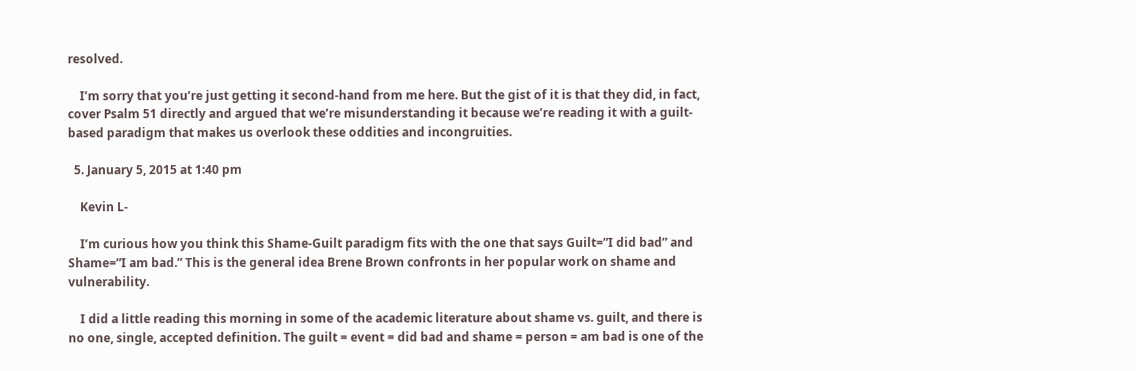resolved.

    I’m sorry that you’re just getting it second-hand from me here. But the gist of it is that they did, in fact, cover Psalm 51 directly and argued that we’re misunderstanding it because we’re reading it with a guilt-based paradigm that makes us overlook these oddities and incongruities.

  5. January 5, 2015 at 1:40 pm

    Kevin L-

    I’m curious how you think this Shame-Guilt paradigm fits with the one that says Guilt=”I did bad” and Shame=”I am bad.” This is the general idea Brene Brown confronts in her popular work on shame and vulnerability.

    I did a little reading this morning in some of the academic literature about shame vs. guilt, and there is no one, single, accepted definition. The guilt = event = did bad and shame = person = am bad is one of the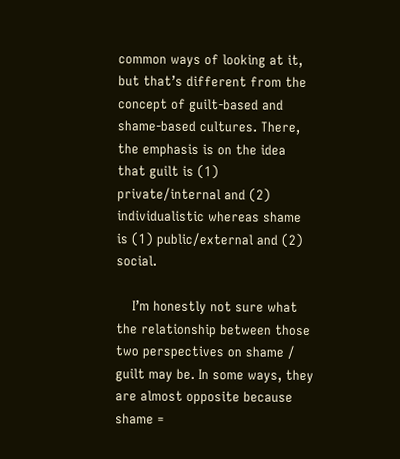common ways of looking at it, but that’s different from the concept of guilt-based and shame-based cultures. There, the emphasis is on the idea that guilt is (1) private/internal and (2) individualistic whereas shame is (1) public/external and (2) social.

    I’m honestly not sure what the relationship between those two perspectives on shame / guilt may be. In some ways, they are almost opposite because shame =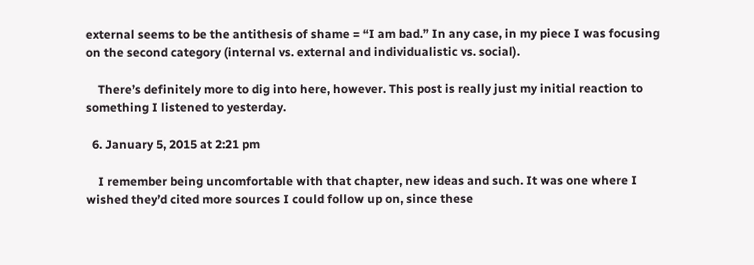external seems to be the antithesis of shame = “I am bad.” In any case, in my piece I was focusing on the second category (internal vs. external and individualistic vs. social).

    There’s definitely more to dig into here, however. This post is really just my initial reaction to something I listened to yesterday.

  6. January 5, 2015 at 2:21 pm

    I remember being uncomfortable with that chapter, new ideas and such. It was one where I wished they’d cited more sources I could follow up on, since these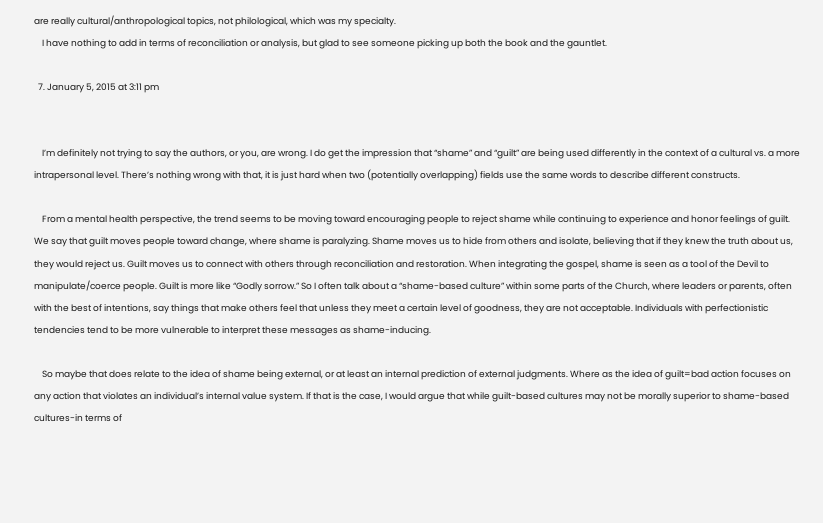are really cultural/anthropological topics, not philological, which was my specialty.
    I have nothing to add in terms of reconciliation or analysis, but glad to see someone picking up both the book and the gauntlet.

  7. January 5, 2015 at 3:11 pm


    I’m definitely not trying to say the authors, or you, are wrong. I do get the impression that “shame” and “guilt” are being used differently in the context of a cultural vs. a more intrapersonal level. There’s nothing wrong with that, it is just hard when two (potentially overlapping) fields use the same words to describe different constructs.

    From a mental health perspective, the trend seems to be moving toward encouraging people to reject shame while continuing to experience and honor feelings of guilt. We say that guilt moves people toward change, where shame is paralyzing. Shame moves us to hide from others and isolate, believing that if they knew the truth about us, they would reject us. Guilt moves us to connect with others through reconciliation and restoration. When integrating the gospel, shame is seen as a tool of the Devil to manipulate/coerce people. Guilt is more like “Godly sorrow.” So I often talk about a “shame-based culture” within some parts of the Church, where leaders or parents, often with the best of intentions, say things that make others feel that unless they meet a certain level of goodness, they are not acceptable. Individuals with perfectionistic tendencies tend to be more vulnerable to interpret these messages as shame-inducing.

    So maybe that does relate to the idea of shame being external, or at least an internal prediction of external judgments. Where as the idea of guilt=bad action focuses on any action that violates an individual’s internal value system. If that is the case, I would argue that while guilt-based cultures may not be morally superior to shame-based cultures-in terms of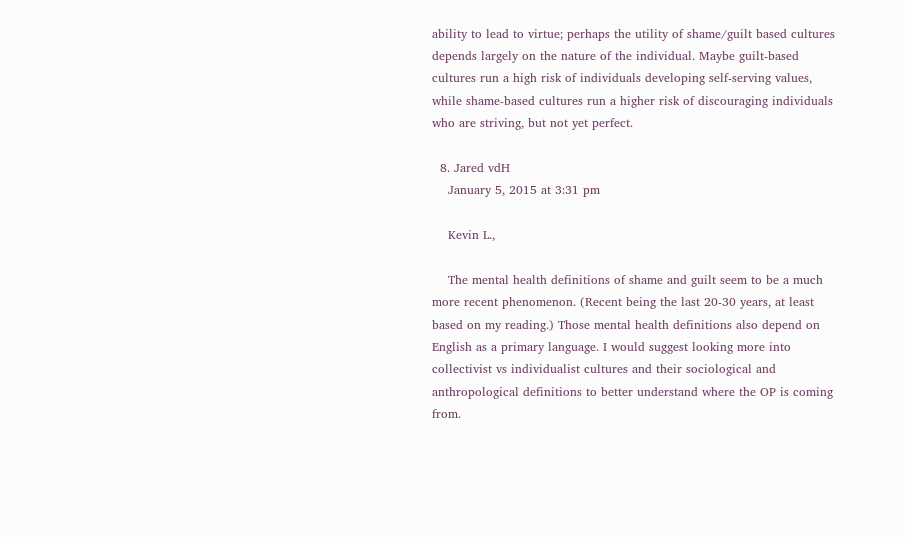ability to lead to virtue; perhaps the utility of shame/guilt based cultures depends largely on the nature of the individual. Maybe guilt-based cultures run a high risk of individuals developing self-serving values, while shame-based cultures run a higher risk of discouraging individuals who are striving, but not yet perfect.

  8. Jared vdH
    January 5, 2015 at 3:31 pm

    Kevin L.,

    The mental health definitions of shame and guilt seem to be a much more recent phenomenon. (Recent being the last 20-30 years, at least based on my reading.) Those mental health definitions also depend on English as a primary language. I would suggest looking more into collectivist vs individualist cultures and their sociological and anthropological definitions to better understand where the OP is coming from.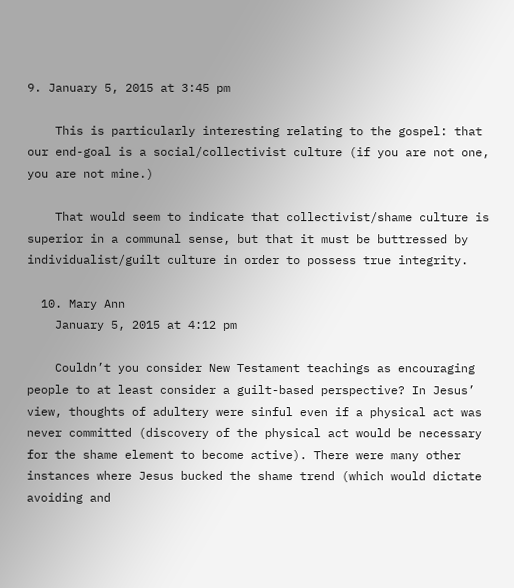9. January 5, 2015 at 3:45 pm

    This is particularly interesting relating to the gospel: that our end-goal is a social/collectivist culture (if you are not one, you are not mine.)

    That would seem to indicate that collectivist/shame culture is superior in a communal sense, but that it must be buttressed by individualist/guilt culture in order to possess true integrity.

  10. Mary Ann
    January 5, 2015 at 4:12 pm

    Couldn’t you consider New Testament teachings as encouraging people to at least consider a guilt-based perspective? In Jesus’ view, thoughts of adultery were sinful even if a physical act was never committed (discovery of the physical act would be necessary for the shame element to become active). There were many other instances where Jesus bucked the shame trend (which would dictate avoiding and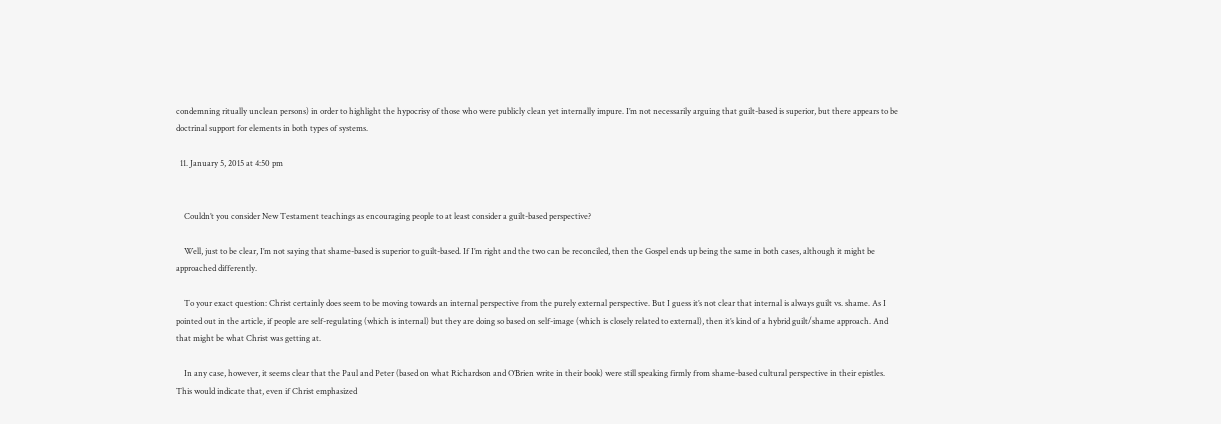condemning ritually unclean persons) in order to highlight the hypocrisy of those who were publicly clean yet internally impure. I’m not necessarily arguing that guilt-based is superior, but there appears to be doctrinal support for elements in both types of systems.

  11. January 5, 2015 at 4:50 pm


    Couldn’t you consider New Testament teachings as encouraging people to at least consider a guilt-based perspective?

    Well, just to be clear, I’m not saying that shame-based is superior to guilt-based. If I’m right and the two can be reconciled, then the Gospel ends up being the same in both cases, although it might be approached differently.

    To your exact question: Christ certainly does seem to be moving towards an internal perspective from the purely external perspective. But I guess it’s not clear that internal is always guilt vs. shame. As I pointed out in the article, if people are self-regulating (which is internal) but they are doing so based on self-image (which is closely related to external), then it’s kind of a hybrid guilt/shame approach. And that might be what Christ was getting at.

    In any case, however, it seems clear that the Paul and Peter (based on what Richardson and O’Brien write in their book) were still speaking firmly from shame-based cultural perspective in their epistles. This would indicate that, even if Christ emphasized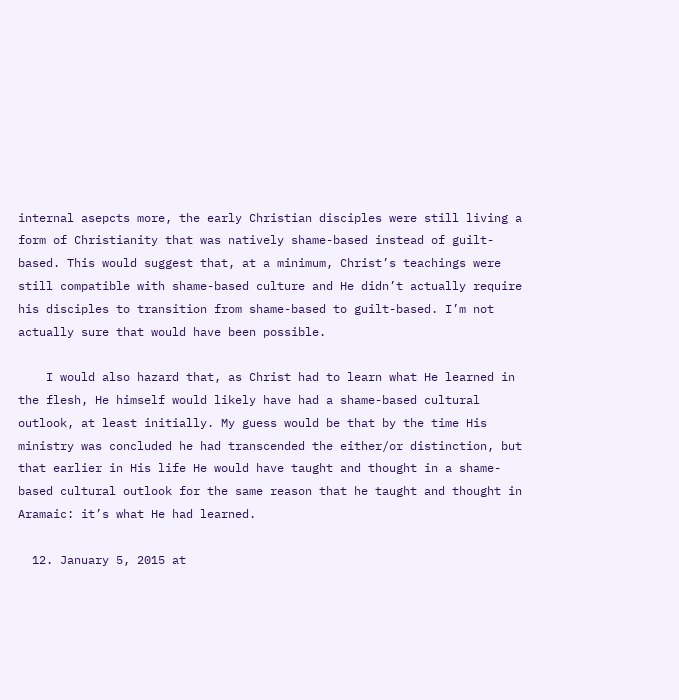internal asepcts more, the early Christian disciples were still living a form of Christianity that was natively shame-based instead of guilt-based. This would suggest that, at a minimum, Christ’s teachings were still compatible with shame-based culture and He didn’t actually require his disciples to transition from shame-based to guilt-based. I’m not actually sure that would have been possible.

    I would also hazard that, as Christ had to learn what He learned in the flesh, He himself would likely have had a shame-based cultural outlook, at least initially. My guess would be that by the time His ministry was concluded he had transcended the either/or distinction, but that earlier in His life He would have taught and thought in a shame-based cultural outlook for the same reason that he taught and thought in Aramaic: it’s what He had learned.

  12. January 5, 2015 at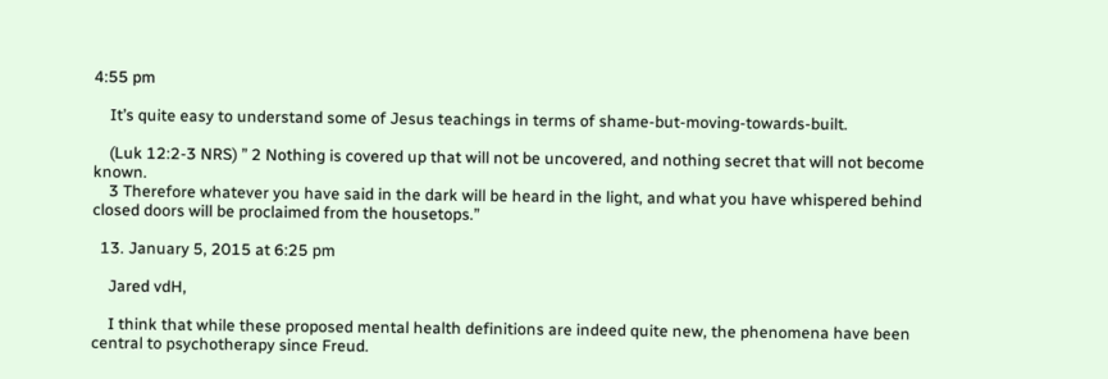4:55 pm

    It’s quite easy to understand some of Jesus teachings in terms of shame-but-moving-towards-built.

    (Luk 12:2-3 NRS) ” 2 Nothing is covered up that will not be uncovered, and nothing secret that will not become known.
    3 Therefore whatever you have said in the dark will be heard in the light, and what you have whispered behind closed doors will be proclaimed from the housetops.”

  13. January 5, 2015 at 6:25 pm

    Jared vdH,

    I think that while these proposed mental health definitions are indeed quite new, the phenomena have been central to psychotherapy since Freud.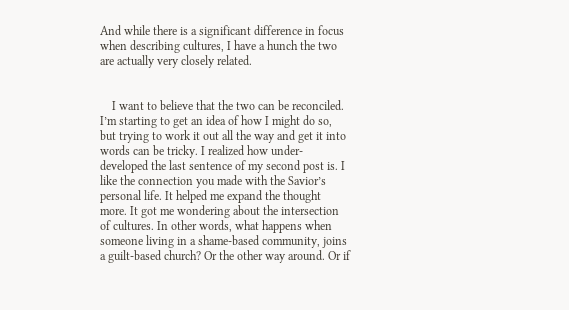And while there is a significant difference in focus when describing cultures, I have a hunch the two are actually very closely related.


    I want to believe that the two can be reconciled. I’m starting to get an idea of how I might do so, but trying to work it out all the way and get it into words can be tricky. I realized how under-developed the last sentence of my second post is. I like the connection you made with the Savior’s personal life. It helped me expand the thought more. It got me wondering about the intersection of cultures. In other words, what happens when someone living in a shame-based community, joins a guilt-based church? Or the other way around. Or if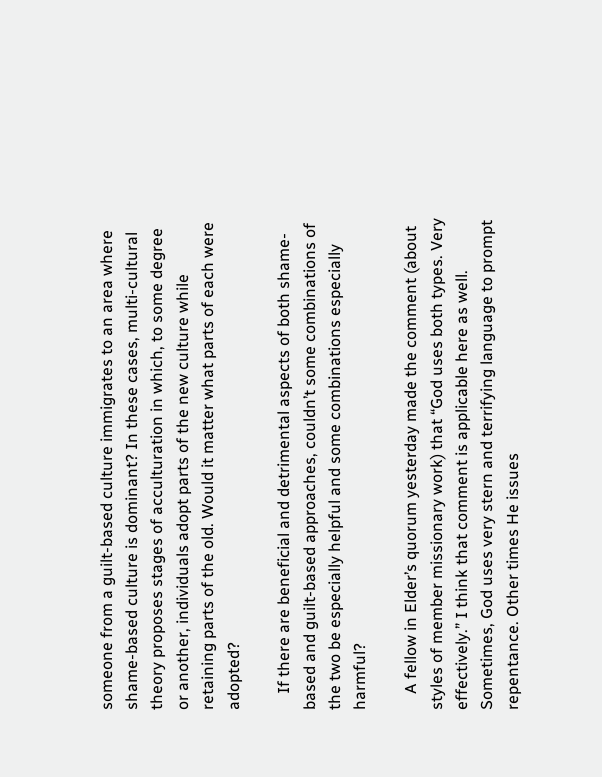someone from a guilt-based culture immigrates to an area where shame-based culture is dominant? In these cases, multi-cultural theory proposes stages of acculturation in which, to some degree or another, individuals adopt parts of the new culture while retaining parts of the old. Would it matter what parts of each were adopted?

    If there are beneficial and detrimental aspects of both shame-based and guilt-based approaches, couldn’t some combinations of the two be especially helpful and some combinations especially harmful?

    A fellow in Elder’s quorum yesterday made the comment (about styles of member missionary work) that “God uses both types. Very effectively.” I think that comment is applicable here as well. Sometimes, God uses very stern and terrifying language to prompt repentance. Other times He issues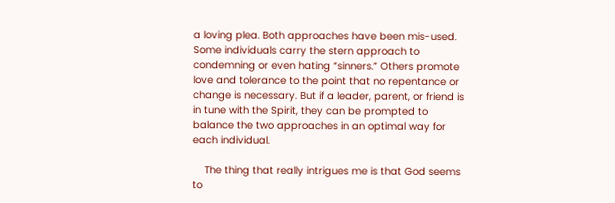a loving plea. Both approaches have been mis-used. Some individuals carry the stern approach to condemning or even hating “sinners.” Others promote love and tolerance to the point that no repentance or change is necessary. But if a leader, parent, or friend is in tune with the Spirit, they can be prompted to balance the two approaches in an optimal way for each individual.

    The thing that really intrigues me is that God seems to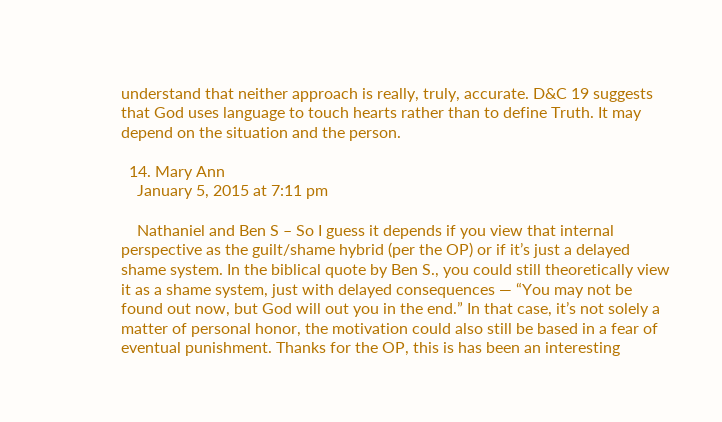understand that neither approach is really, truly, accurate. D&C 19 suggests that God uses language to touch hearts rather than to define Truth. It may depend on the situation and the person.

  14. Mary Ann
    January 5, 2015 at 7:11 pm

    Nathaniel and Ben S – So I guess it depends if you view that internal perspective as the guilt/shame hybrid (per the OP) or if it’s just a delayed shame system. In the biblical quote by Ben S., you could still theoretically view it as a shame system, just with delayed consequences — “You may not be found out now, but God will out you in the end.” In that case, it’s not solely a matter of personal honor, the motivation could also still be based in a fear of eventual punishment. Thanks for the OP, this is has been an interesting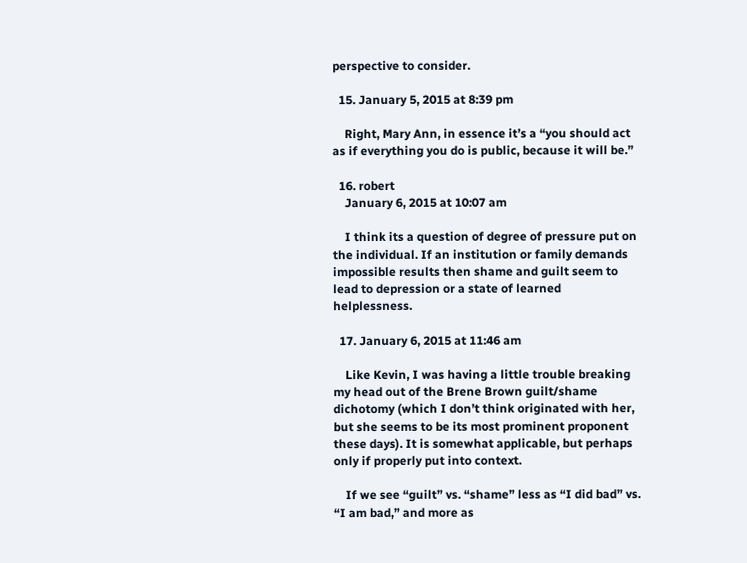perspective to consider.

  15. January 5, 2015 at 8:39 pm

    Right, Mary Ann, in essence it’s a “you should act as if everything you do is public, because it will be.”

  16. robert
    January 6, 2015 at 10:07 am

    I think its a question of degree of pressure put on the individual. If an institution or family demands impossible results then shame and guilt seem to lead to depression or a state of learned helplessness.

  17. January 6, 2015 at 11:46 am

    Like Kevin, I was having a little trouble breaking my head out of the Brene Brown guilt/shame dichotomy (which I don’t think originated with her, but she seems to be its most prominent proponent these days). It is somewhat applicable, but perhaps only if properly put into context.

    If we see “guilt” vs. “shame” less as “I did bad” vs. “I am bad,” and more as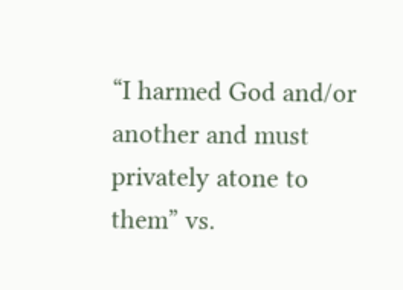“I harmed God and/or another and must privately atone to them” vs.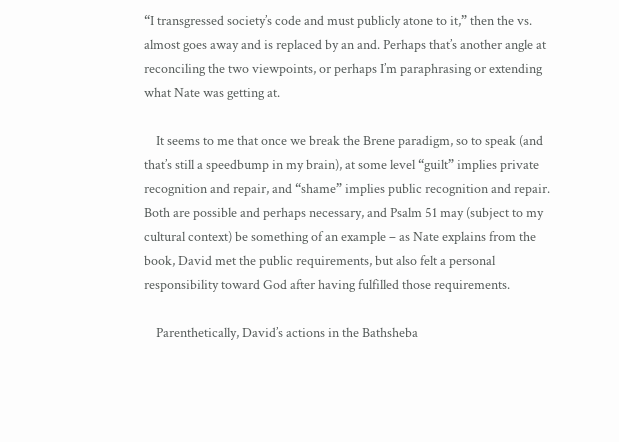“I transgressed society’s code and must publicly atone to it,” then the vs. almost goes away and is replaced by an and. Perhaps that’s another angle at reconciling the two viewpoints, or perhaps I’m paraphrasing or extending what Nate was getting at.

    It seems to me that once we break the Brene paradigm, so to speak (and that’s still a speedbump in my brain), at some level “guilt” implies private recognition and repair, and “shame” implies public recognition and repair. Both are possible and perhaps necessary, and Psalm 51 may (subject to my cultural context) be something of an example – as Nate explains from the book, David met the public requirements, but also felt a personal responsibility toward God after having fulfilled those requirements.

    Parenthetically, David’s actions in the Bathsheba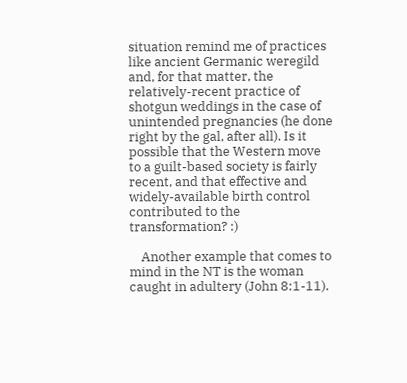situation remind me of practices like ancient Germanic weregild and, for that matter, the relatively-recent practice of shotgun weddings in the case of unintended pregnancies (he done right by the gal, after all). Is it possible that the Western move to a guilt-based society is fairly recent, and that effective and widely-available birth control contributed to the transformation? :)

    Another example that comes to mind in the NT is the woman caught in adultery (John 8:1-11).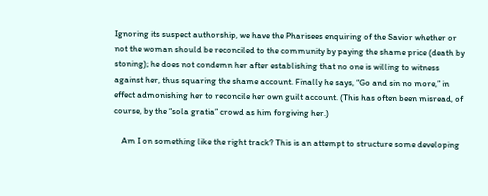Ignoring its suspect authorship, we have the Pharisees enquiring of the Savior whether or not the woman should be reconciled to the community by paying the shame price (death by stoning); he does not condemn her after establishing that no one is willing to witness against her, thus squaring the shame account. Finally he says, “Go and sin no more,” in effect admonishing her to reconcile her own guilt account. (This has often been misread, of course, by the “sola gratia” crowd as him forgiving her.)

    Am I on something like the right track? This is an attempt to structure some developing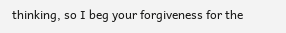thinking, so I beg your forgiveness for the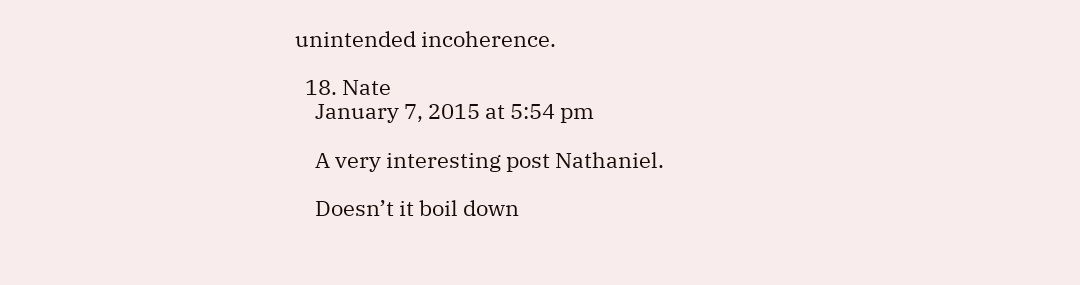unintended incoherence.

  18. Nate
    January 7, 2015 at 5:54 pm

    A very interesting post Nathaniel.

    Doesn’t it boil down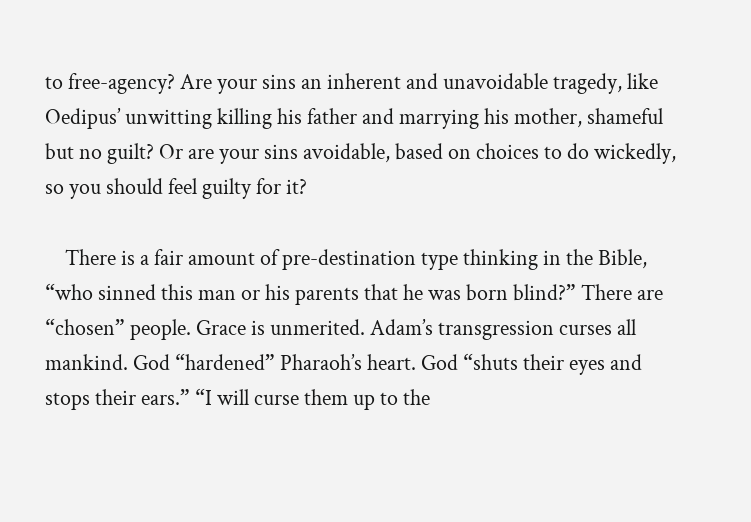to free-agency? Are your sins an inherent and unavoidable tragedy, like Oedipus’ unwitting killing his father and marrying his mother, shameful but no guilt? Or are your sins avoidable, based on choices to do wickedly, so you should feel guilty for it?

    There is a fair amount of pre-destination type thinking in the Bible, “who sinned this man or his parents that he was born blind?” There are “chosen” people. Grace is unmerited. Adam’s transgression curses all mankind. God “hardened” Pharaoh’s heart. God “shuts their eyes and stops their ears.” “I will curse them up to the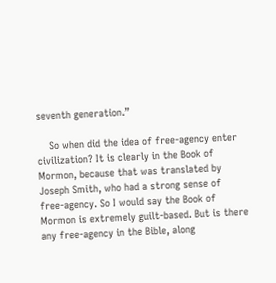seventh generation.”

    So when did the idea of free-agency enter civilization? It is clearly in the Book of Mormon, because that was translated by Joseph Smith, who had a strong sense of free-agency. So I would say the Book of Mormon is extremely guilt-based. But is there any free-agency in the Bible, along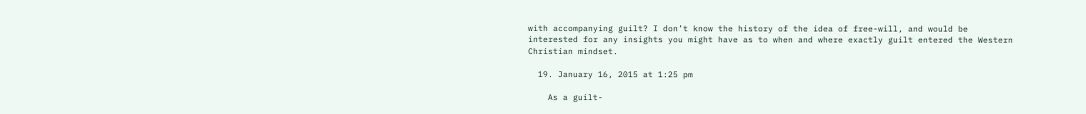with accompanying guilt? I don’t know the history of the idea of free-will, and would be interested for any insights you might have as to when and where exactly guilt entered the Western Christian mindset.

  19. January 16, 2015 at 1:25 pm

    As a guilt-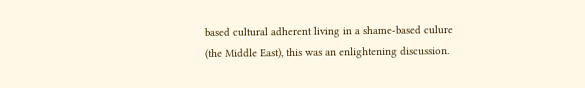based cultural adherent living in a shame-based culure (the Middle East), this was an enlightening discussion.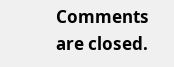Comments are closed.